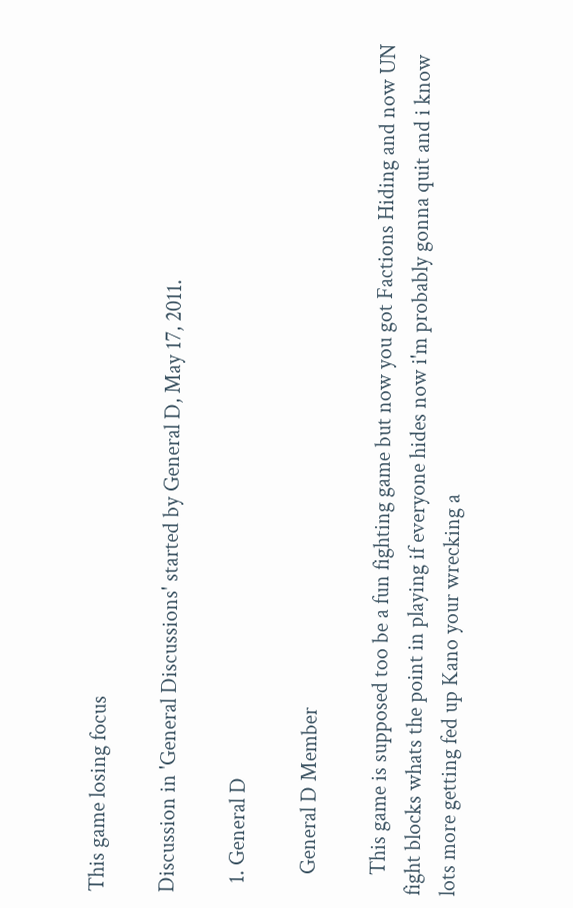This game losing focus

Discussion in 'General Discussions' started by General D, May 17, 2011.

  1. General D

    General D Member

    This game is supposed too be a fun fighting game but now you got Factions Hiding and now UN fight blocks whats the point in playing if everyone hides now i'm probably gonna quit and i know lots more getting fed up Kano your wrecking a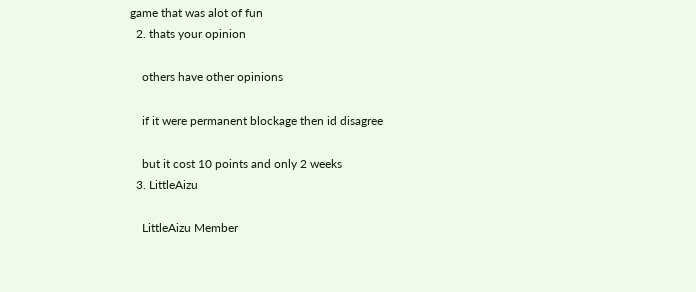game that was alot of fun
  2. thats your opinion

    others have other opinions

    if it were permanent blockage then id disagree

    but it cost 10 points and only 2 weeks
  3. LittleAizu

    LittleAizu Member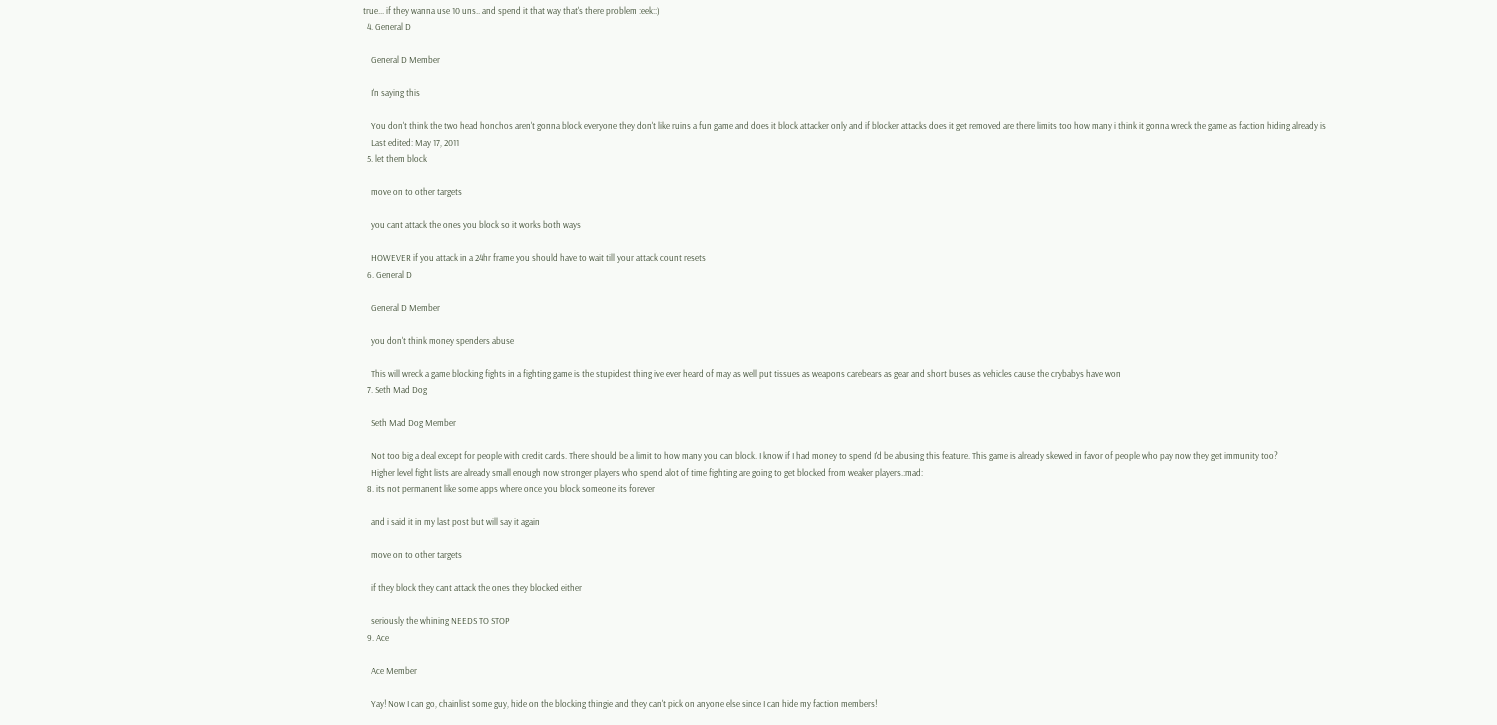true... if they wanna use 10 uns.. and spend it that way that's there problem :eek::)
  4. General D

    General D Member

    I'n saying this

    You don't think the two head honchos aren't gonna block everyone they don't like ruins a fun game and does it block attacker only and if blocker attacks does it get removed are there limits too how many i think it gonna wreck the game as faction hiding already is
    Last edited: May 17, 2011
  5. let them block

    move on to other targets

    you cant attack the ones you block so it works both ways

    HOWEVER if you attack in a 24hr frame you should have to wait till your attack count resets
  6. General D

    General D Member

    you don't think money spenders abuse

    This will wreck a game blocking fights in a fighting game is the stupidest thing ive ever heard of may as well put tissues as weapons carebears as gear and short buses as vehicles cause the crybabys have won
  7. Seth Mad Dog

    Seth Mad Dog Member

    Not too big a deal except for people with credit cards. There should be a limit to how many you can block. I know if I had money to spend I'd be abusing this feature. This game is already skewed in favor of people who pay now they get immunity too?
    Higher level fight lists are already small enough now stronger players who spend alot of time fighting are going to get blocked from weaker players.:mad:
  8. its not permanent like some apps where once you block someone its forever

    and i said it in my last post but will say it again

    move on to other targets

    if they block they cant attack the ones they blocked either

    seriously the whining NEEDS TO STOP
  9. Ace

    Ace Member

    Yay! Now I can go, chainlist some guy, hide on the blocking thingie and they can't pick on anyone else since I can hide my faction members!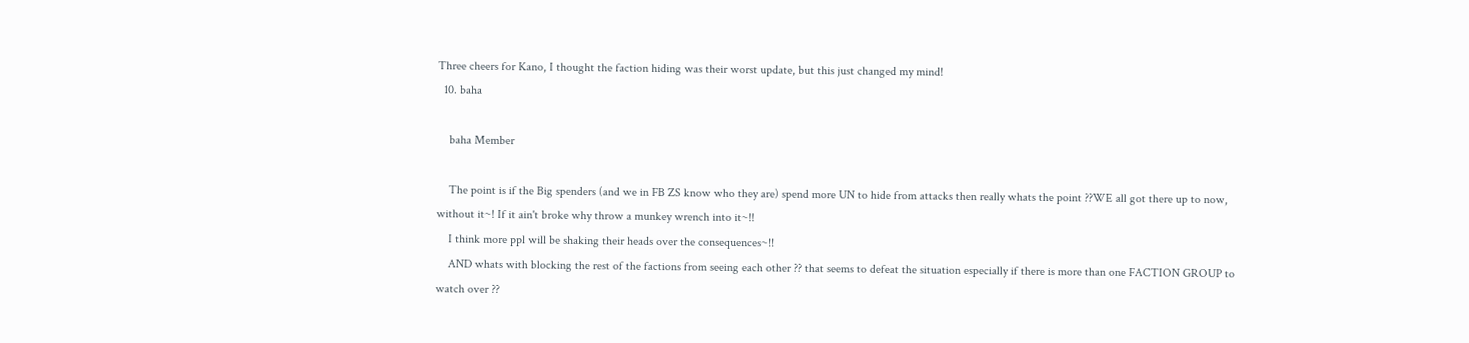Three cheers for Kano, I thought the faction hiding was their worst update, but this just changed my mind!
  10. baha

    baha Member

    The point is if the Big spenders (and we in FB ZS know who they are) spend more UN to hide from attacks then really whats the point ??WE all got there up to now, without it~! If it ain't broke why throw a munkey wrench into it~!!
    I think more ppl will be shaking their heads over the consequences~!!
    AND whats with blocking the rest of the factions from seeing each other ?? that seems to defeat the situation especially if there is more than one FACTION GROUP to watch over ??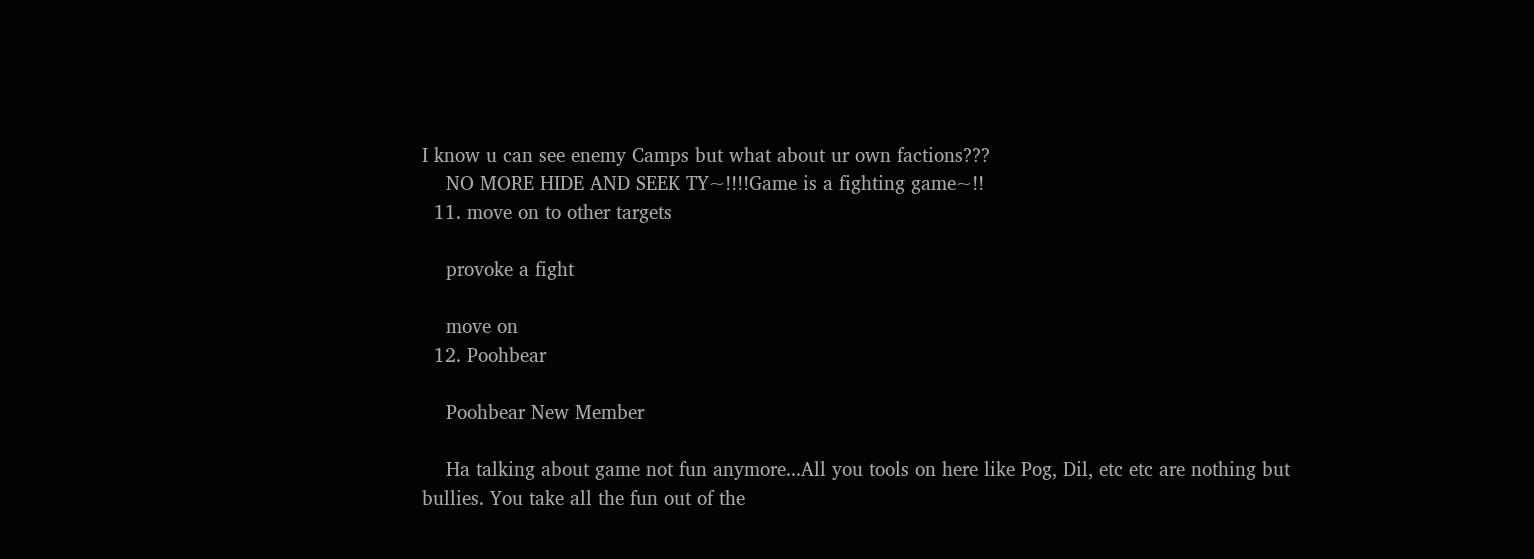I know u can see enemy Camps but what about ur own factions???
    NO MORE HIDE AND SEEK TY~!!!!Game is a fighting game~!!
  11. move on to other targets

    provoke a fight

    move on
  12. Poohbear

    Poohbear New Member

    Ha talking about game not fun anymore...All you tools on here like Pog, Dil, etc etc are nothing but bullies. You take all the fun out of the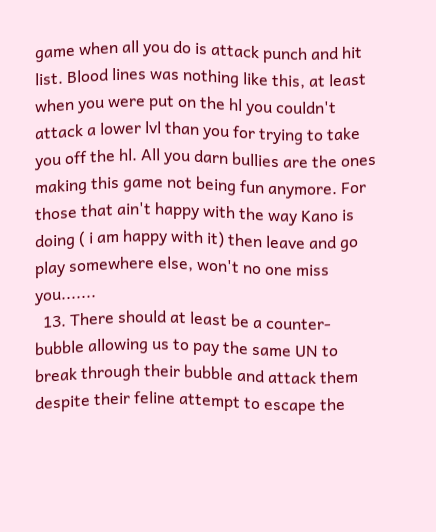game when all you do is attack punch and hit list. Blood lines was nothing like this, at least when you were put on the hl you couldn't attack a lower lvl than you for trying to take you off the hl. All you darn bullies are the ones making this game not being fun anymore. For those that ain't happy with the way Kano is doing ( i am happy with it) then leave and go play somewhere else, won't no one miss you.......
  13. There should at least be a counter-bubble allowing us to pay the same UN to break through their bubble and attack them despite their feline attempt to escape the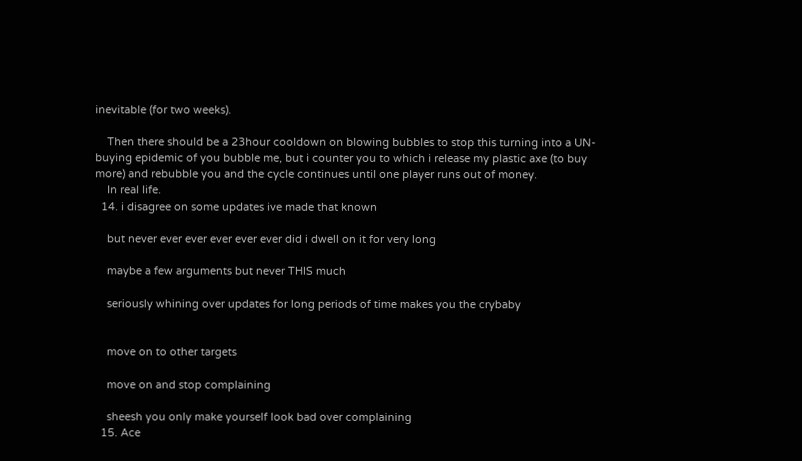inevitable (for two weeks).

    Then there should be a 23hour cooldown on blowing bubbles to stop this turning into a UN-buying epidemic of you bubble me, but i counter you to which i release my plastic axe (to buy more) and rebubble you and the cycle continues until one player runs out of money.
    In real life.
  14. i disagree on some updates ive made that known

    but never ever ever ever ever ever did i dwell on it for very long

    maybe a few arguments but never THIS much

    seriously whining over updates for long periods of time makes you the crybaby


    move on to other targets

    move on and stop complaining

    sheesh you only make yourself look bad over complaining
  15. Ace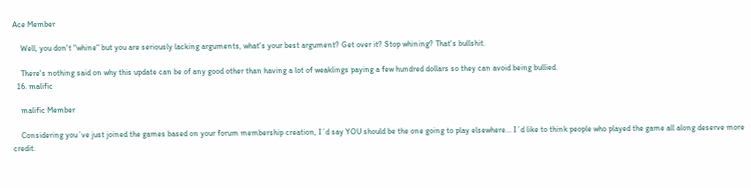Ace Member

    Well, you don't "whine" but you are seriously lacking arguments, what's your best argument? Get over it? Stop whining? That's bullshit.

    There's nothing said on why this update can be of any good other than having a lot of weaklings paying a few hundred dollars so they can avoid being bullied.
  16. malific

    malific Member

    Considering you´ve just joined the games based on your forum membership creation, I´d say YOU should be the one going to play elsewhere... I´d like to think people who played the game all along deserve more credit.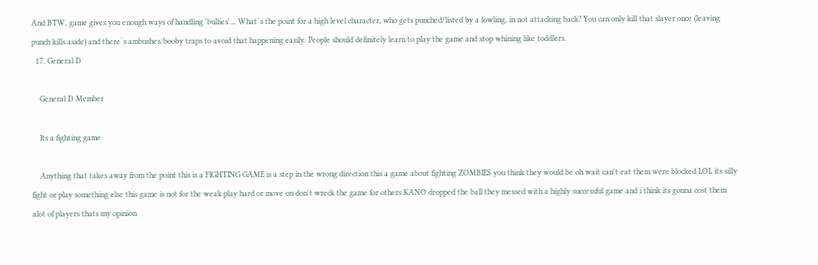And BTW, game gives you enough ways of handling 'bullies'... What´s the point for a high level character, who gets punched/listed by a lowling, in not attacking back? You can only kill that slayer once (leaving punch kills aside) and there´s ambushes/booby traps to avoid that happening easily. People should definitely learn to play the game and stop whining like toddlers.
  17. General D

    General D Member

    Its a fighting game

    Anything that takes away from the point this is a FIGHTING GAME is a step in the wrong direction this a game about fighting ZOMBIES you think they would be oh wait can't eat them were blocked LOL its silly fight or play something else this game is not for the weak play hard or move on don't wreck the game for others KANO dropped the ball they messed with a highly successful game and i think its gonna cost them alot of players thats my opinion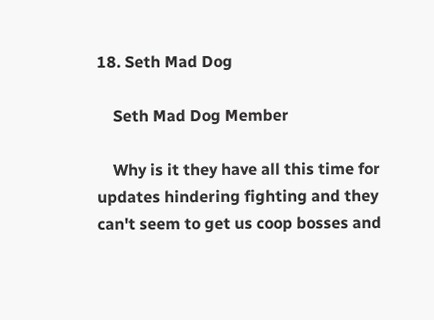18. Seth Mad Dog

    Seth Mad Dog Member

    Why is it they have all this time for updates hindering fighting and they can't seem to get us coop bosses and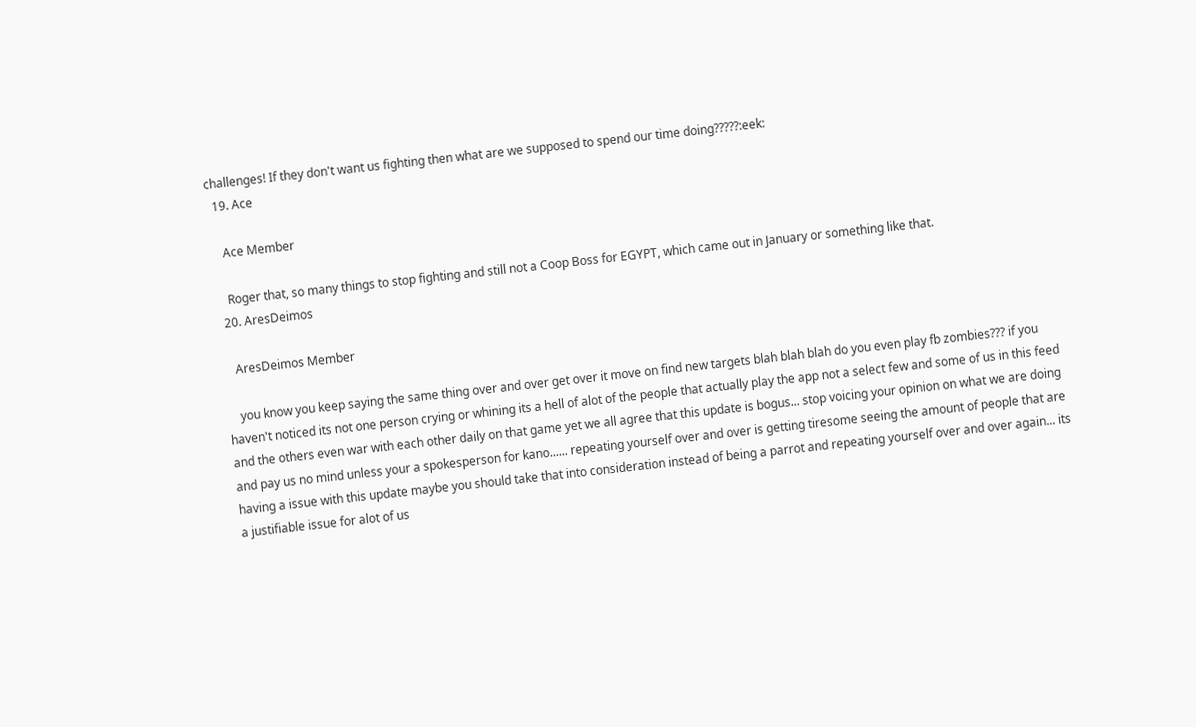challenges! If they don't want us fighting then what are we supposed to spend our time doing?????:eek:
  19. Ace

    Ace Member

    Roger that, so many things to stop fighting and still not a Coop Boss for EGYPT, which came out in January or something like that.
  20. AresDeimos

    AresDeimos Member

    you know you keep saying the same thing over and over get over it move on find new targets blah blah blah do you even play fb zombies??? if you haven't noticed its not one person crying or whining its a hell of alot of the people that actually play the app not a select few and some of us in this feed and the others even war with each other daily on that game yet we all agree that this update is bogus... stop voicing your opinion on what we are doing and pay us no mind unless your a spokesperson for kano...... repeating yourself over and over is getting tiresome seeing the amount of people that are having a issue with this update maybe you should take that into consideration instead of being a parrot and repeating yourself over and over again... its a justifiable issue for alot of us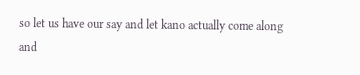so let us have our say and let kano actually come along and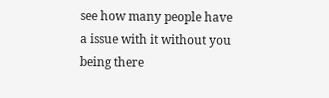see how many people have a issue with it without you being there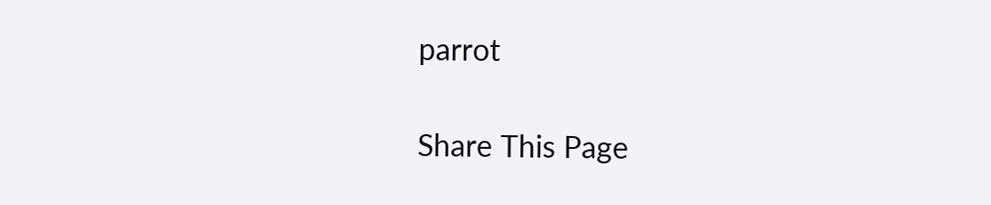parrot

Share This Page